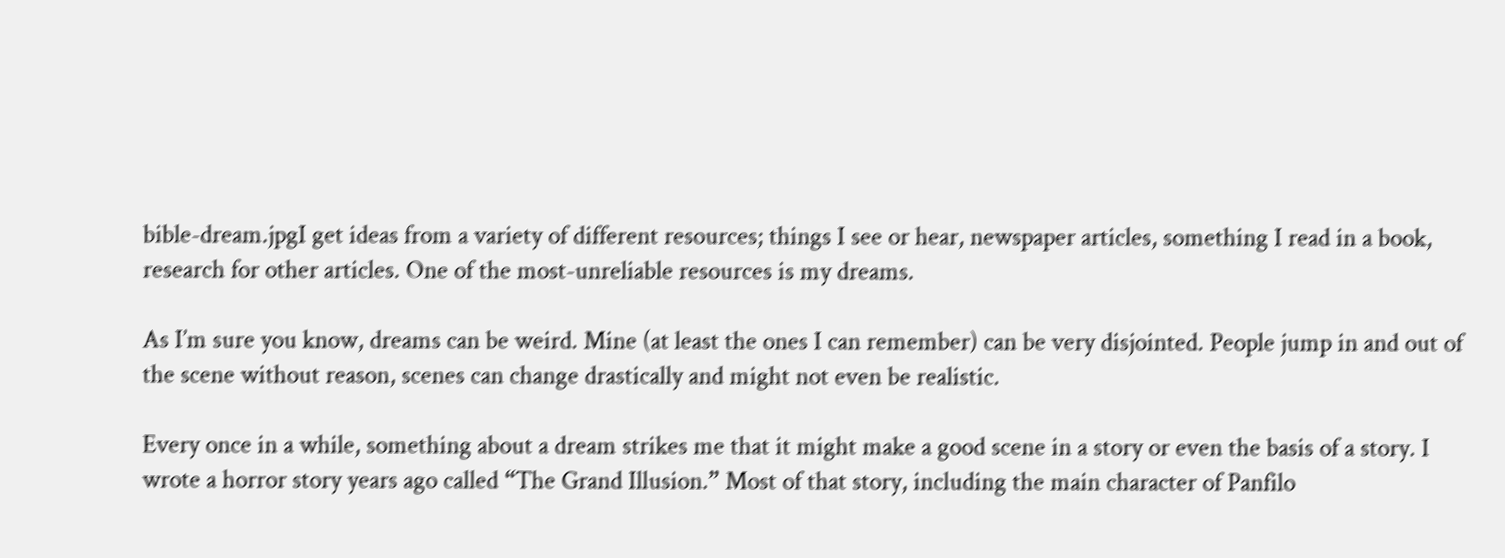bible-dream.jpgI get ideas from a variety of different resources; things I see or hear, newspaper articles, something I read in a book, research for other articles. One of the most-unreliable resources is my dreams.

As I’m sure you know, dreams can be weird. Mine (at least the ones I can remember) can be very disjointed. People jump in and out of the scene without reason, scenes can change drastically and might not even be realistic.

Every once in a while, something about a dream strikes me that it might make a good scene in a story or even the basis of a story. I wrote a horror story years ago called “The Grand Illusion.” Most of that story, including the main character of Panfilo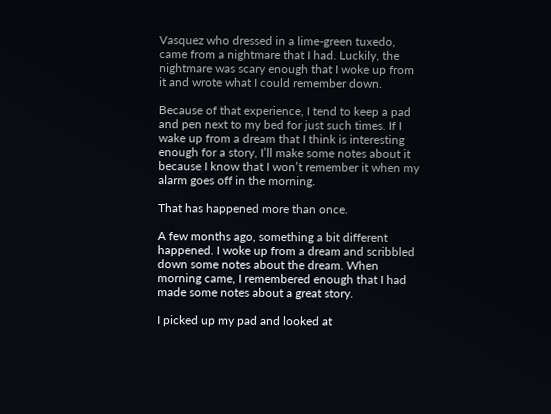Vasquez who dressed in a lime-green tuxedo, came from a nightmare that I had. Luckily, the nightmare was scary enough that I woke up from it and wrote what I could remember down.

Because of that experience, I tend to keep a pad and pen next to my bed for just such times. If I wake up from a dream that I think is interesting enough for a story, I’ll make some notes about it because I know that I won’t remember it when my alarm goes off in the morning.

That has happened more than once.

A few months ago, something a bit different happened. I woke up from a dream and scribbled down some notes about the dream. When morning came, I remembered enough that I had made some notes about a great story.

I picked up my pad and looked at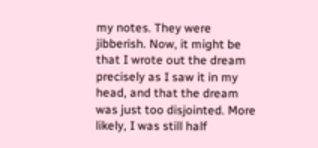my notes. They were jibberish. Now, it might be that I wrote out the dream precisely as I saw it in my head, and that the dream was just too disjointed. More likely, I was still half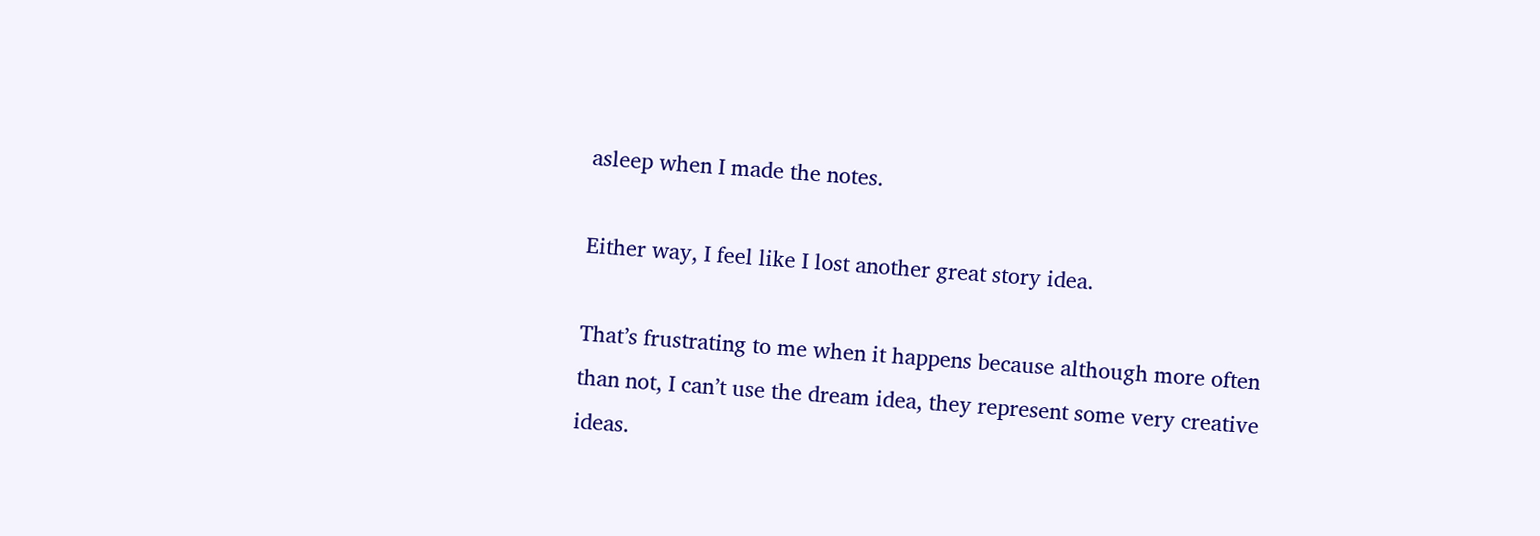asleep when I made the notes.

Either way, I feel like I lost another great story idea.

That’s frustrating to me when it happens because although more often than not, I can’t use the dream idea, they represent some very creative ideas.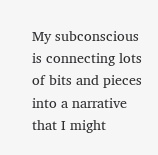My subconscious is connecting lots of bits and pieces into a narrative that I might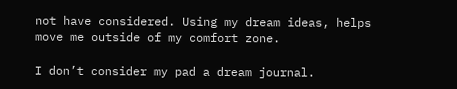not have considered. Using my dream ideas, helps move me outside of my comfort zone.

I don’t consider my pad a dream journal.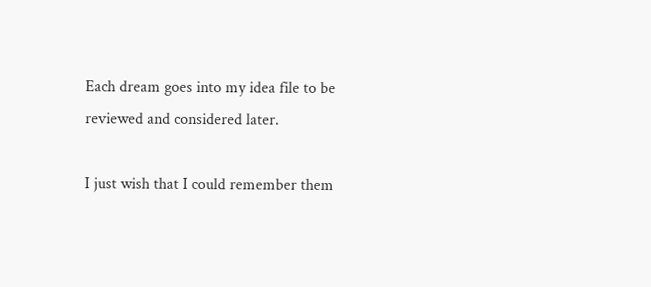Each dream goes into my idea file to be reviewed and considered later.

I just wish that I could remember them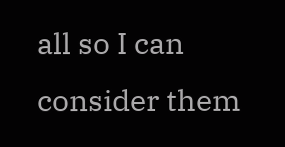all so I can consider them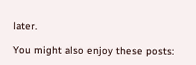later.

You might also enjoy these posts: